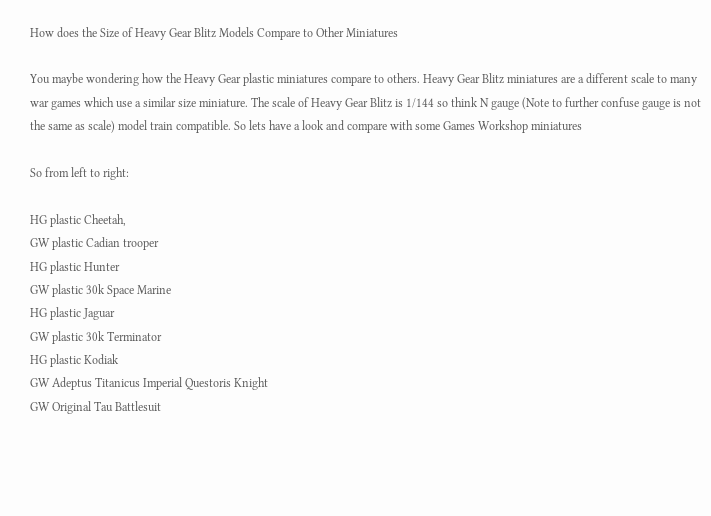How does the Size of Heavy Gear Blitz Models Compare to Other Miniatures

You maybe wondering how the Heavy Gear plastic miniatures compare to others. Heavy Gear Blitz miniatures are a different scale to many war games which use a similar size miniature. The scale of Heavy Gear Blitz is 1/144 so think N gauge (Note to further confuse gauge is not the same as scale) model train compatible. So lets have a look and compare with some Games Workshop miniatures

So from left to right:

HG plastic Cheetah,
GW plastic Cadian trooper
HG plastic Hunter
GW plastic 30k Space Marine
HG plastic Jaguar
GW plastic 30k Terminator
HG plastic Kodiak
GW Adeptus Titanicus Imperial Questoris Knight
GW Original Tau Battlesuit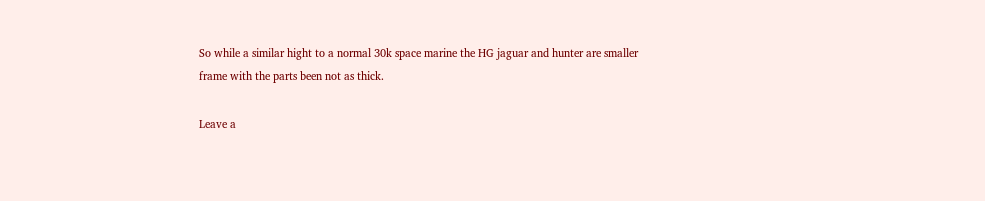So while a similar hight to a normal 30k space marine the HG jaguar and hunter are smaller frame with the parts been not as thick.

Leave a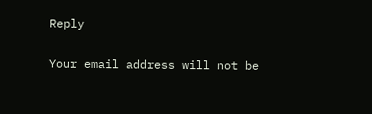Reply

Your email address will not be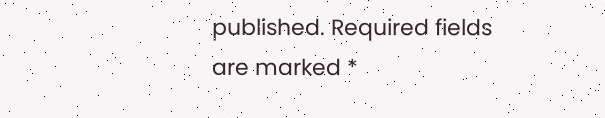published. Required fields are marked *